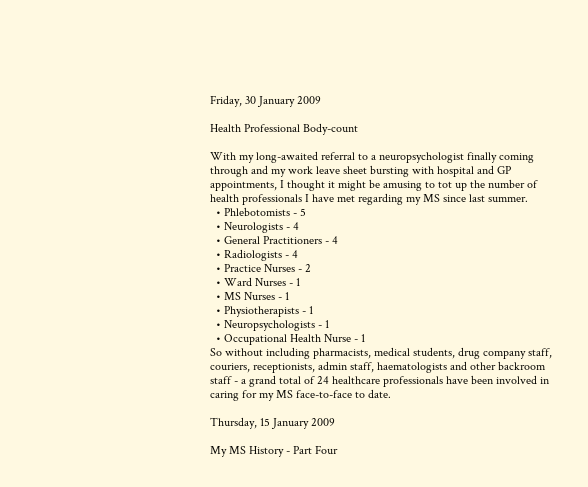Friday, 30 January 2009

Health Professional Body-count

With my long-awaited referral to a neuropsychologist finally coming through and my work leave sheet bursting with hospital and GP appointments, I thought it might be amusing to tot up the number of health professionals I have met regarding my MS since last summer.
  • Phlebotomists - 5
  • Neurologists - 4
  • General Practitioners - 4
  • Radiologists - 4
  • Practice Nurses - 2
  • Ward Nurses - 1
  • MS Nurses - 1
  • Physiotherapists - 1
  • Neuropsychologists - 1
  • Occupational Health Nurse - 1
So without including pharmacists, medical students, drug company staff, couriers, receptionists, admin staff, haematologists and other backroom staff - a grand total of 24 healthcare professionals have been involved in caring for my MS face-to-face to date.

Thursday, 15 January 2009

My MS History - Part Four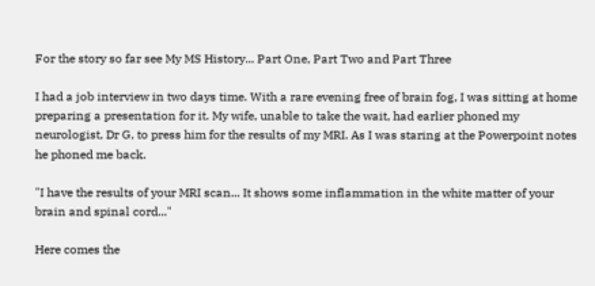For the story so far see My MS History... Part One, Part Two and Part Three

I had a job interview in two days time. With a rare evening free of brain fog, I was sitting at home preparing a presentation for it. My wife, unable to take the wait, had earlier phoned my neurologist, Dr G, to press him for the results of my MRI. As I was staring at the Powerpoint notes he phoned me back.

"I have the results of your MRI scan... It shows some inflammation in the white matter of your brain and spinal cord..."

Here comes the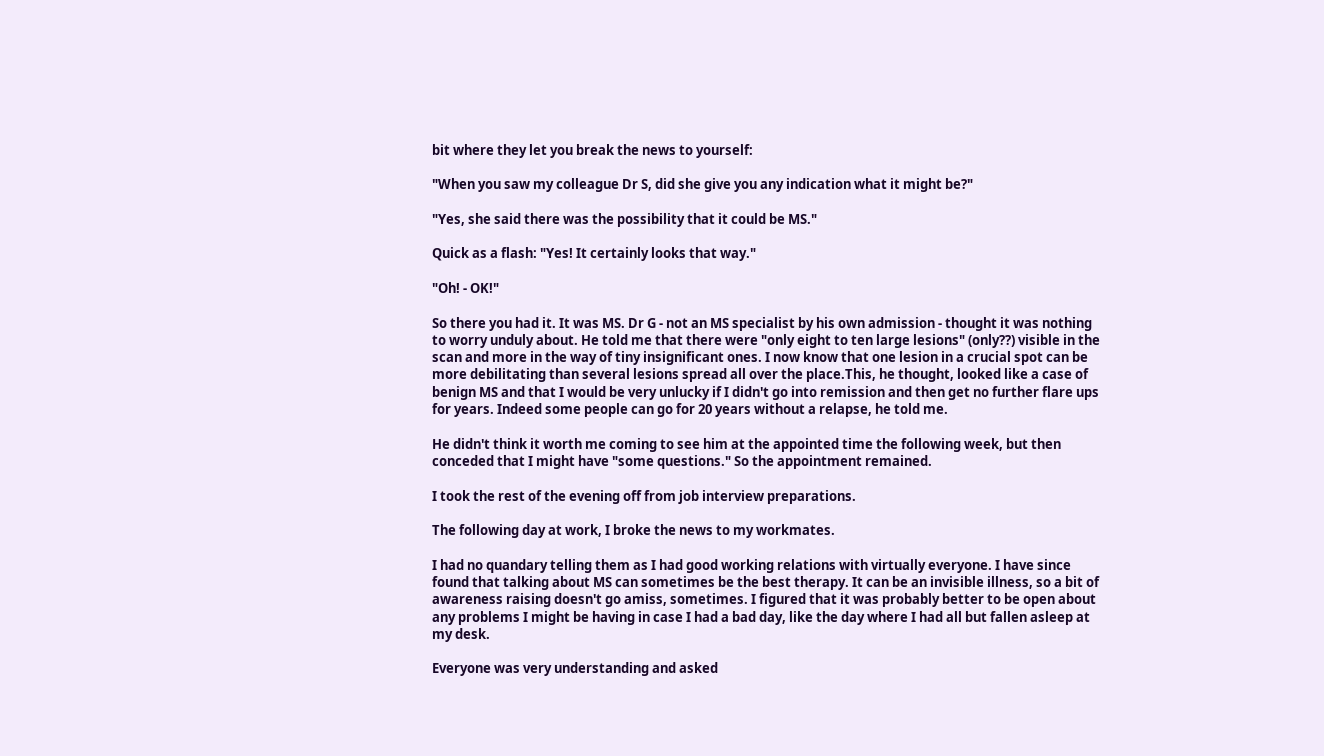bit where they let you break the news to yourself:

"When you saw my colleague Dr S, did she give you any indication what it might be?"

"Yes, she said there was the possibility that it could be MS."

Quick as a flash: "Yes! It certainly looks that way."

"Oh! - OK!"

So there you had it. It was MS. Dr G - not an MS specialist by his own admission - thought it was nothing to worry unduly about. He told me that there were "only eight to ten large lesions" (only??) visible in the scan and more in the way of tiny insignificant ones. I now know that one lesion in a crucial spot can be more debilitating than several lesions spread all over the place.This, he thought, looked like a case of benign MS and that I would be very unlucky if I didn't go into remission and then get no further flare ups for years. Indeed some people can go for 20 years without a relapse, he told me.

He didn't think it worth me coming to see him at the appointed time the following week, but then conceded that I might have "some questions." So the appointment remained.

I took the rest of the evening off from job interview preparations.

The following day at work, I broke the news to my workmates.

I had no quandary telling them as I had good working relations with virtually everyone. I have since found that talking about MS can sometimes be the best therapy. It can be an invisible illness, so a bit of awareness raising doesn't go amiss, sometimes. I figured that it was probably better to be open about any problems I might be having in case I had a bad day, like the day where I had all but fallen asleep at my desk.

Everyone was very understanding and asked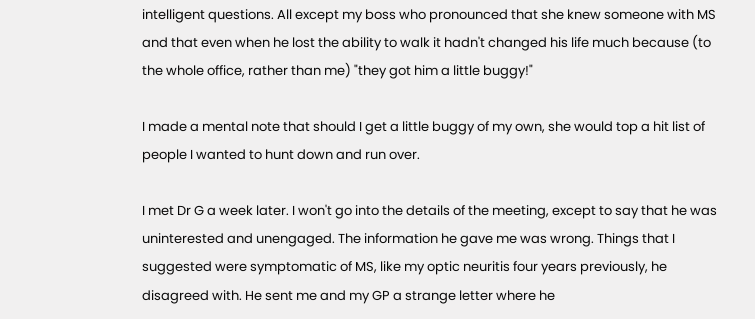intelligent questions. All except my boss who pronounced that she knew someone with MS and that even when he lost the ability to walk it hadn't changed his life much because (to the whole office, rather than me) "they got him a little buggy!"

I made a mental note that should I get a little buggy of my own, she would top a hit list of people I wanted to hunt down and run over.

I met Dr G a week later. I won't go into the details of the meeting, except to say that he was uninterested and unengaged. The information he gave me was wrong. Things that I suggested were symptomatic of MS, like my optic neuritis four years previously, he disagreed with. He sent me and my GP a strange letter where he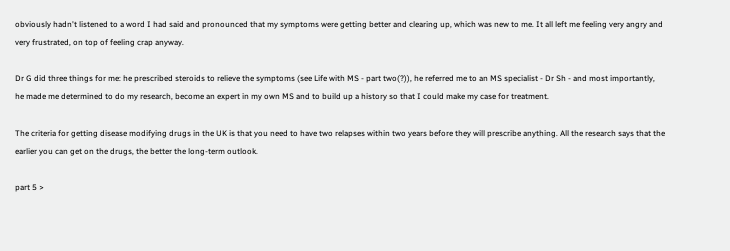obviously hadn't listened to a word I had said and pronounced that my symptoms were getting better and clearing up, which was new to me. It all left me feeling very angry and very frustrated, on top of feeling crap anyway.

Dr G did three things for me: he prescribed steroids to relieve the symptoms (see Life with MS - part two(?)), he referred me to an MS specialist - Dr Sh - and most importantly, he made me determined to do my research, become an expert in my own MS and to build up a history so that I could make my case for treatment.

The criteria for getting disease modifying drugs in the UK is that you need to have two relapses within two years before they will prescribe anything. All the research says that the earlier you can get on the drugs, the better the long-term outlook.

part 5 >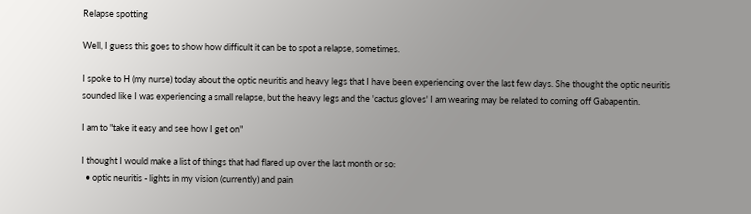Relapse spotting

Well, I guess this goes to show how difficult it can be to spot a relapse, sometimes.

I spoke to H (my nurse) today about the optic neuritis and heavy legs that I have been experiencing over the last few days. She thought the optic neuritis sounded like I was experiencing a small relapse, but the heavy legs and the 'cactus gloves' I am wearing may be related to coming off Gabapentin.

I am to "take it easy and see how I get on"

I thought I would make a list of things that had flared up over the last month or so:
  • optic neuritis - lights in my vision (currently) and pain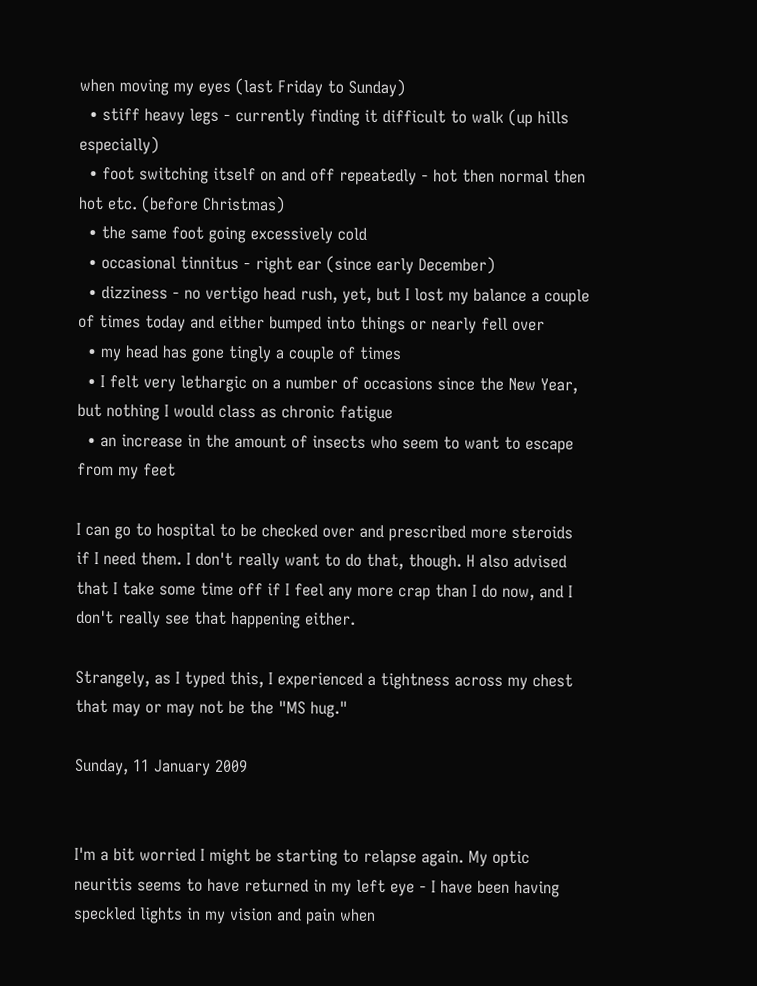when moving my eyes (last Friday to Sunday)
  • stiff heavy legs - currently finding it difficult to walk (up hills especially)
  • foot switching itself on and off repeatedly - hot then normal then hot etc. (before Christmas)
  • the same foot going excessively cold
  • occasional tinnitus - right ear (since early December)
  • dizziness - no vertigo head rush, yet, but I lost my balance a couple of times today and either bumped into things or nearly fell over
  • my head has gone tingly a couple of times
  • I felt very lethargic on a number of occasions since the New Year, but nothing I would class as chronic fatigue
  • an increase in the amount of insects who seem to want to escape from my feet

I can go to hospital to be checked over and prescribed more steroids if I need them. I don't really want to do that, though. H also advised that I take some time off if I feel any more crap than I do now, and I don't really see that happening either.

Strangely, as I typed this, I experienced a tightness across my chest that may or may not be the "MS hug."

Sunday, 11 January 2009


I'm a bit worried I might be starting to relapse again. My optic neuritis seems to have returned in my left eye - I have been having speckled lights in my vision and pain when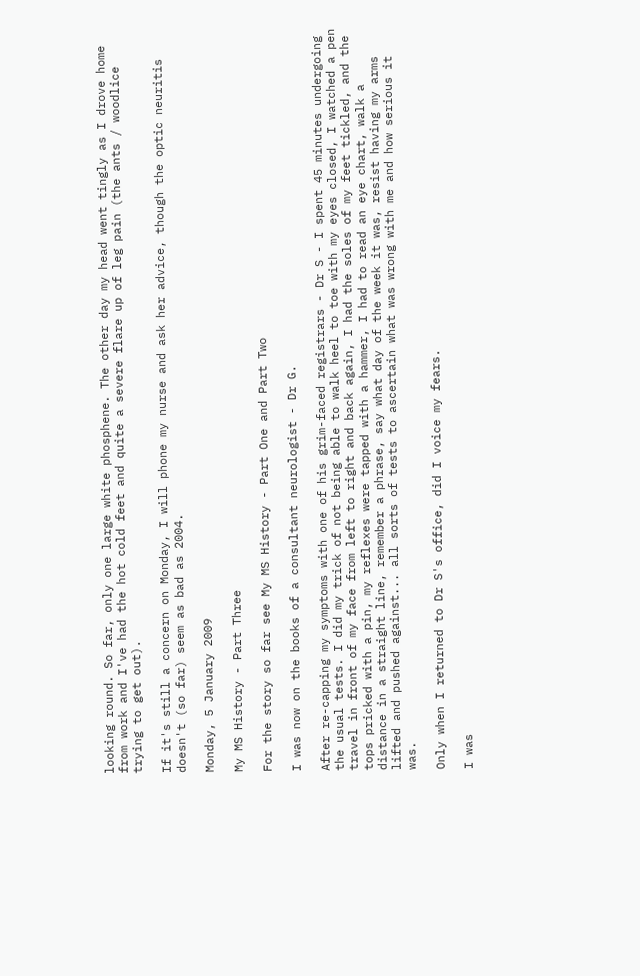looking round. So far, only one large white phosphene. The other day my head went tingly as I drove home from work and I've had the hot cold feet and quite a severe flare up of leg pain (the ants / woodlice trying to get out).

If it's still a concern on Monday, I will phone my nurse and ask her advice, though the optic neuritis doesn't (so far) seem as bad as 2004.

Monday, 5 January 2009

My MS History - Part Three

For the story so far see My MS History - Part One and Part Two

I was now on the books of a consultant neurologist - Dr G.

After re-capping my symptoms with one of his grim-faced registrars - Dr S - I spent 45 minutes undergoing the usual tests. I did my trick of not being able to walk heel to toe with my eyes closed, I watched a pen travel in front of my face from left to right and back again, I had the soles of my feet tickled, and the tops pricked with a pin, my reflexes were tapped with a hammer, I had to read an eye chart, walk a distance in a straight line, remember a phrase, say what day of the week it was, resist having my arms lifted and pushed against... all sorts of tests to ascertain what was wrong with me and how serious it was.

Only when I returned to Dr S's office, did I voice my fears.

I was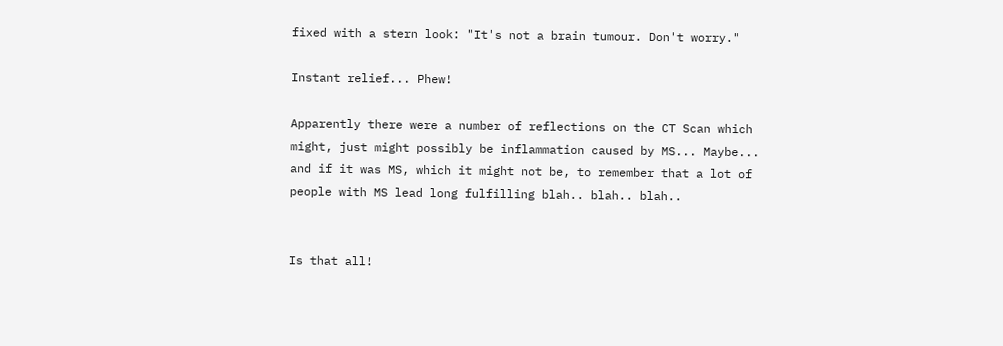fixed with a stern look: "It's not a brain tumour. Don't worry."

Instant relief... Phew!

Apparently there were a number of reflections on the CT Scan which might, just might possibly be inflammation caused by MS... Maybe... and if it was MS, which it might not be, to remember that a lot of people with MS lead long fulfilling blah.. blah.. blah..


Is that all!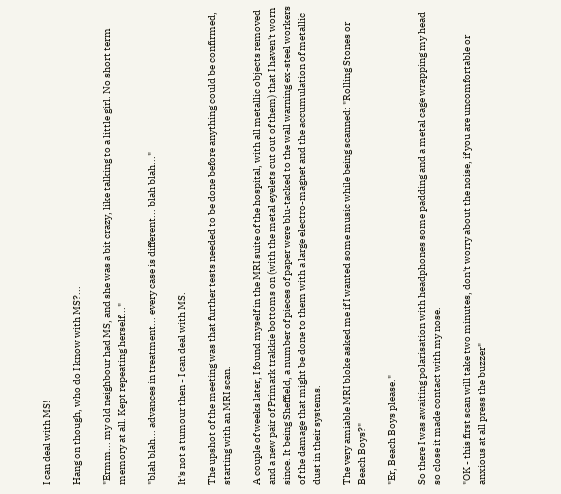I can deal with MS!

Hang on though, who do I know with MS?...

"Ermm... my old neighbour had MS, and she was a bit crazy, like talking to a little girl. No short term memory at all. Kept repeating herself..."

"blah blah... advances in treatment... every case is different... blah blah..."

It's not a tumour then - I can deal with MS.

The upshot of the meeting was that further tests needed to be done before anything could be confirmed, starting with an MRI scan.

A couple of weeks later, I found myself in the MRI suite of the hospital, with all metallic objects removed and a new pair of Primark trakkie bottoms on (with the metal eyelets cut out of them) that I haven't worn since. It being Sheffield, a number of pieces of paper were blu-tacked to the wall warning ex-steel workers of the damage that might be done to them with a large electro-magnet and the accumulation of metallic dust in their systems.

The very amiable MRI bloke asked me if I wanted some music while being scanned: "Rolling Stones or Beach Boys?"

"Er, Beach Boys please."

So there I was awaiting polarisation with headphones some padding and a metal cage wrapping my head so close it made contact with my nose.

"OK - this first scan will take two minutes, don't worry about the noise, if you are uncomfortable or anxious at all press the buzzer"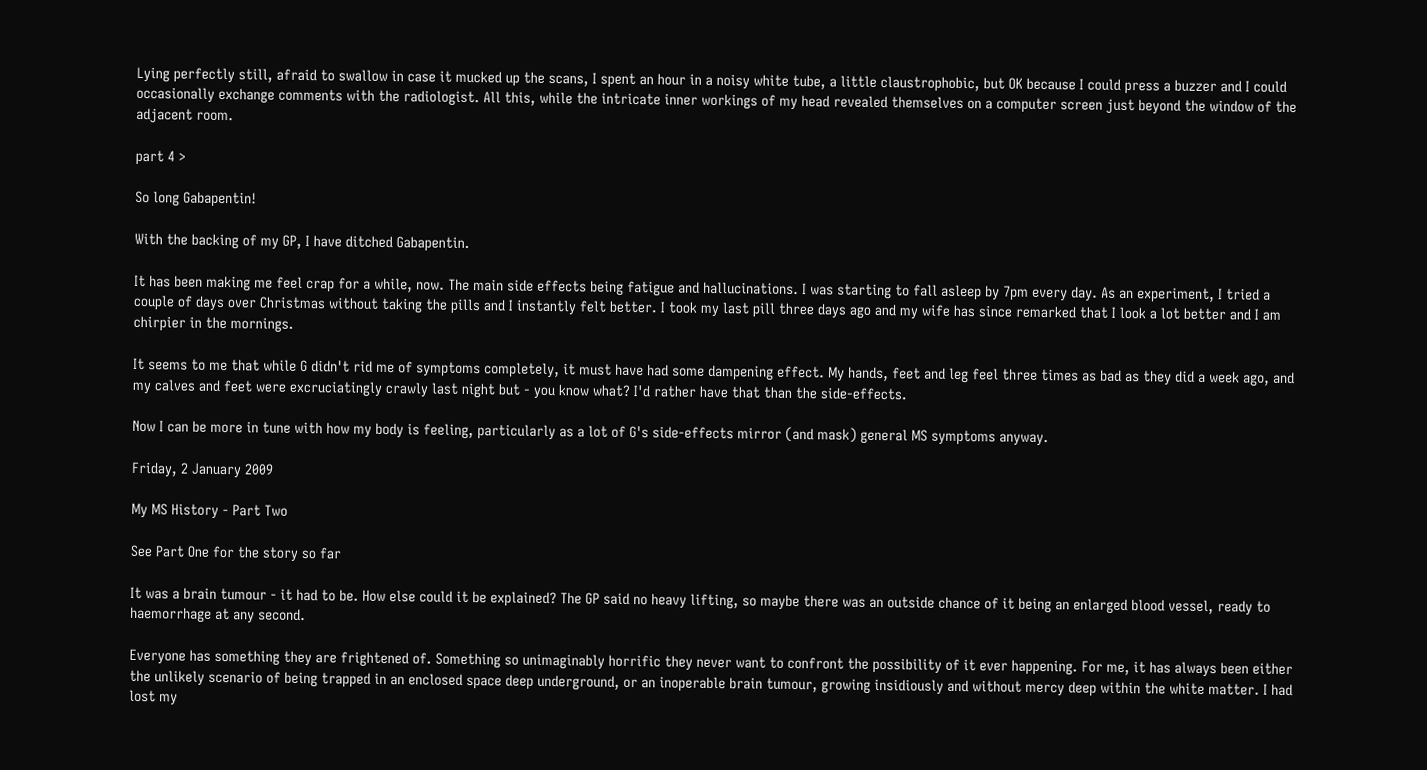Lying perfectly still, afraid to swallow in case it mucked up the scans, I spent an hour in a noisy white tube, a little claustrophobic, but OK because I could press a buzzer and I could occasionally exchange comments with the radiologist. All this, while the intricate inner workings of my head revealed themselves on a computer screen just beyond the window of the adjacent room.

part 4 >

So long Gabapentin!

With the backing of my GP, I have ditched Gabapentin.

It has been making me feel crap for a while, now. The main side effects being fatigue and hallucinations. I was starting to fall asleep by 7pm every day. As an experiment, I tried a couple of days over Christmas without taking the pills and I instantly felt better. I took my last pill three days ago and my wife has since remarked that I look a lot better and I am chirpier in the mornings.

It seems to me that while G didn't rid me of symptoms completely, it must have had some dampening effect. My hands, feet and leg feel three times as bad as they did a week ago, and my calves and feet were excruciatingly crawly last night but - you know what? I'd rather have that than the side-effects.

Now I can be more in tune with how my body is feeling, particularly as a lot of G's side-effects mirror (and mask) general MS symptoms anyway.

Friday, 2 January 2009

My MS History - Part Two

See Part One for the story so far

It was a brain tumour - it had to be. How else could it be explained? The GP said no heavy lifting, so maybe there was an outside chance of it being an enlarged blood vessel, ready to haemorrhage at any second.

Everyone has something they are frightened of. Something so unimaginably horrific they never want to confront the possibility of it ever happening. For me, it has always been either the unlikely scenario of being trapped in an enclosed space deep underground, or an inoperable brain tumour, growing insidiously and without mercy deep within the white matter. I had lost my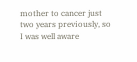mother to cancer just two years previously, so I was well aware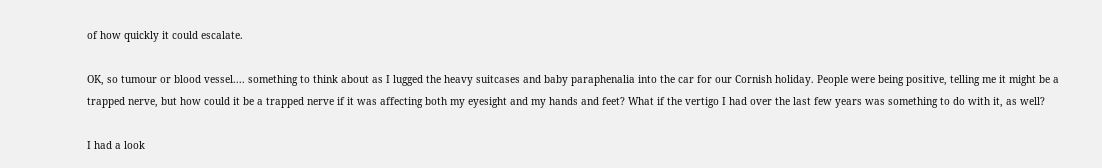of how quickly it could escalate.

OK, so tumour or blood vessel.... something to think about as I lugged the heavy suitcases and baby paraphenalia into the car for our Cornish holiday. People were being positive, telling me it might be a trapped nerve, but how could it be a trapped nerve if it was affecting both my eyesight and my hands and feet? What if the vertigo I had over the last few years was something to do with it, as well?

I had a look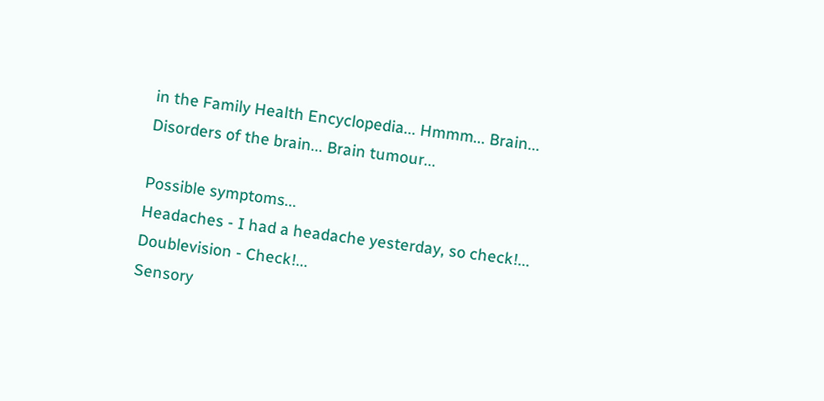in the Family Health Encyclopedia... Hmmm... Brain... Disorders of the brain... Brain tumour...

Possible symptoms...
Headaches - I had a headache yesterday, so check!...
Doublevision - Check!...
Sensory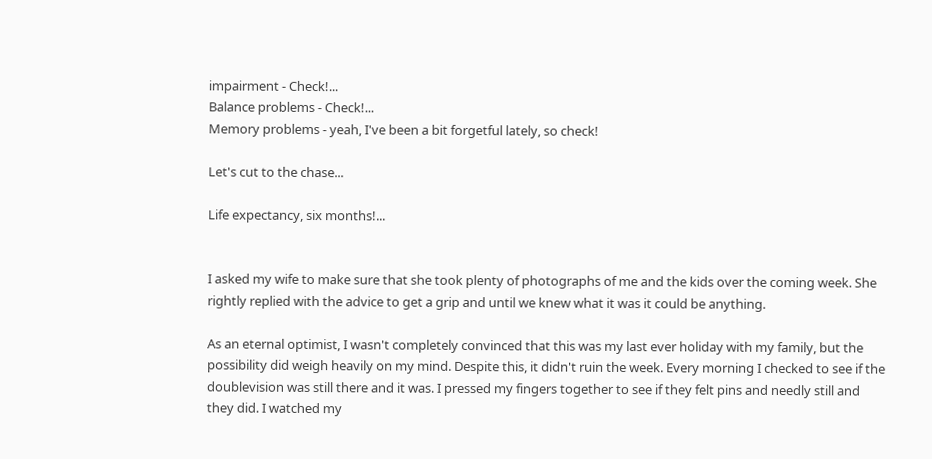impairment - Check!...
Balance problems - Check!...
Memory problems - yeah, I've been a bit forgetful lately, so check!

Let's cut to the chase...

Life expectancy, six months!...


I asked my wife to make sure that she took plenty of photographs of me and the kids over the coming week. She rightly replied with the advice to get a grip and until we knew what it was it could be anything.

As an eternal optimist, I wasn't completely convinced that this was my last ever holiday with my family, but the possibility did weigh heavily on my mind. Despite this, it didn't ruin the week. Every morning I checked to see if the doublevision was still there and it was. I pressed my fingers together to see if they felt pins and needly still and they did. I watched my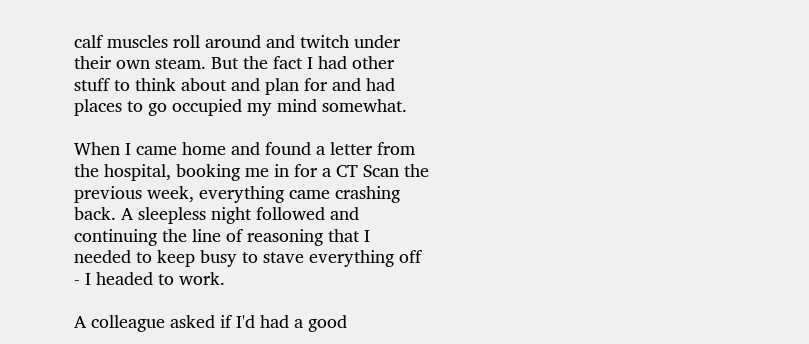calf muscles roll around and twitch under their own steam. But the fact I had other stuff to think about and plan for and had places to go occupied my mind somewhat.

When I came home and found a letter from the hospital, booking me in for a CT Scan the previous week, everything came crashing back. A sleepless night followed and continuing the line of reasoning that I needed to keep busy to stave everything off - I headed to work.

A colleague asked if I'd had a good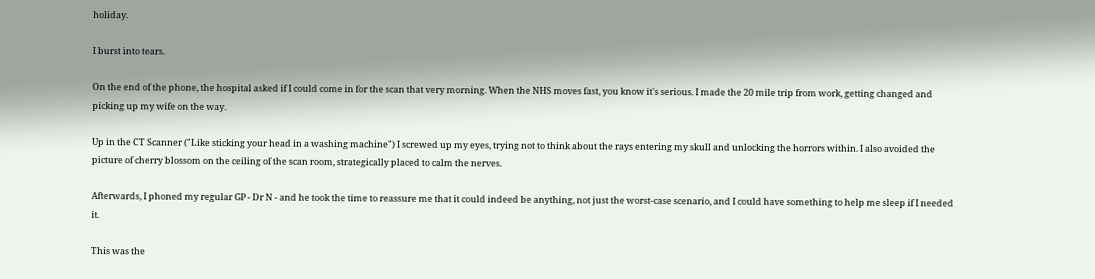holiday.

I burst into tears.

On the end of the phone, the hospital asked if I could come in for the scan that very morning. When the NHS moves fast, you know it's serious. I made the 20 mile trip from work, getting changed and picking up my wife on the way.

Up in the CT Scanner ("Like sticking your head in a washing machine") I screwed up my eyes, trying not to think about the rays entering my skull and unlocking the horrors within. I also avoided the picture of cherry blossom on the ceiling of the scan room, strategically placed to calm the nerves.

Afterwards, I phoned my regular GP - Dr N - and he took the time to reassure me that it could indeed be anything, not just the worst-case scenario, and I could have something to help me sleep if I needed it.

This was the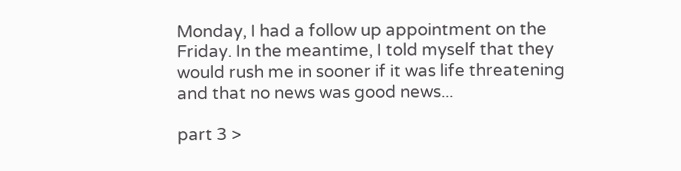Monday, I had a follow up appointment on the Friday. In the meantime, I told myself that they would rush me in sooner if it was life threatening and that no news was good news...

part 3 >